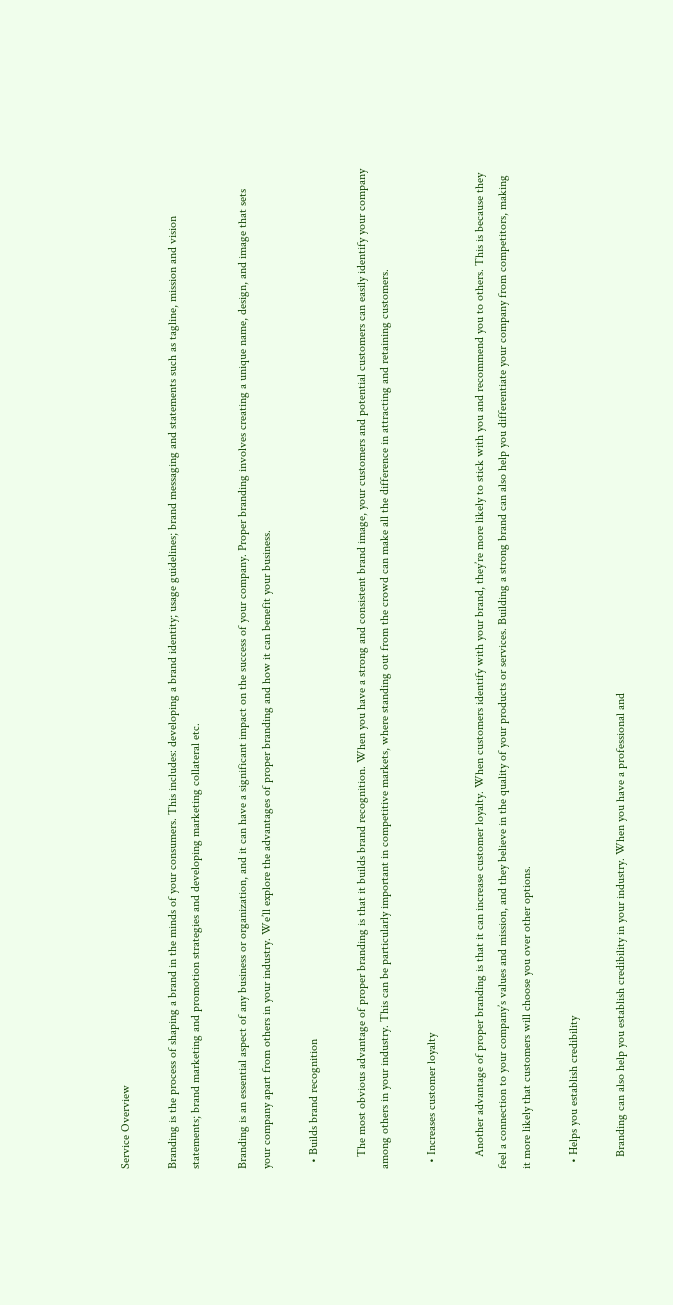Service Overview

Branding is the process of shaping a brand in the minds of your consumers. This includes: developing a brand identity; usage guidelines; brand messaging and statements such as tagline, mission and vision statements; brand marketing and promotion strategies and developing marketing collateral etc.

Branding is an essential aspect of any business or organization, and it can have a significant impact on the success of your company. Proper branding involves creating a unique name, design, and image that sets your company apart from others in your industry. We’ll explore the advantages of proper branding and how it can benefit your business.

  • Builds brand recognition

    The most obvious advantage of proper branding is that it builds brand recognition. When you have a strong and consistent brand image, your customers and potential customers can easily identify your company among others in your industry. This can be particularly important in competitive markets, where standing out from the crowd can make all the difference in attracting and retaining customers.

  • Increases customer loyalty

    Another advantage of proper branding is that it can increase customer loyalty. When customers identify with your brand, they’re more likely to stick with you and recommend you to others. This is because they feel a connection to your company’s values and mission, and they believe in the quality of your products or services. Building a strong brand can also help you differentiate your company from competitors, making it more likely that customers will choose you over other options.

  • Helps you establish credibility

    Branding can also help you establish credibility in your industry. When you have a professional and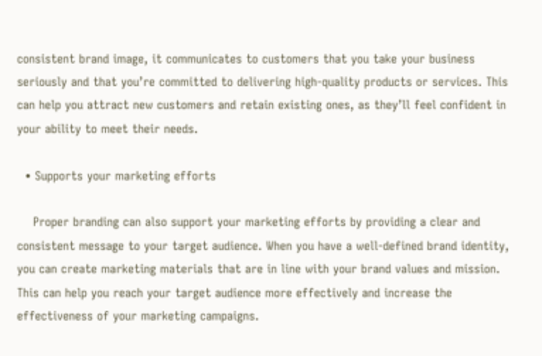consistent brand image, it communicates to customers that you take your business seriously and that you’re committed to delivering high-quality products or services. This can help you attract new customers and retain existing ones, as they’ll feel confident in your ability to meet their needs.

  • Supports your marketing efforts

    Proper branding can also support your marketing efforts by providing a clear and consistent message to your target audience. When you have a well-defined brand identity, you can create marketing materials that are in line with your brand values and mission. This can help you reach your target audience more effectively and increase the effectiveness of your marketing campaigns.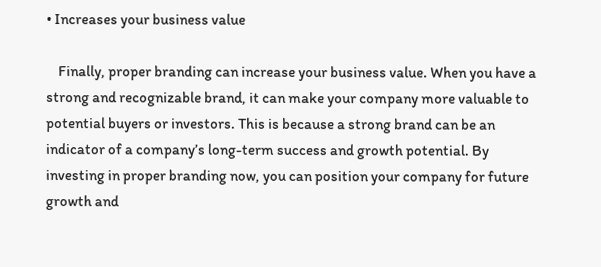• Increases your business value

    Finally, proper branding can increase your business value. When you have a strong and recognizable brand, it can make your company more valuable to potential buyers or investors. This is because a strong brand can be an indicator of a company’s long-term success and growth potential. By investing in proper branding now, you can position your company for future growth and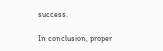success.

In conclusion, proper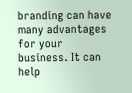branding can have many advantages for your business. It can help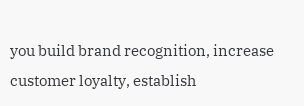you build brand recognition, increase customer loyalty, establish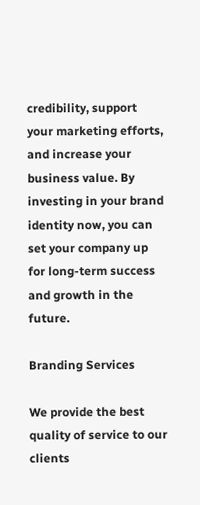credibility, support your marketing efforts, and increase your business value. By investing in your brand identity now, you can set your company up for long-term success and growth in the future.

Branding Services

We provide the best quality of service to our clients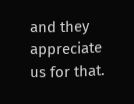and they appreciate us for that.